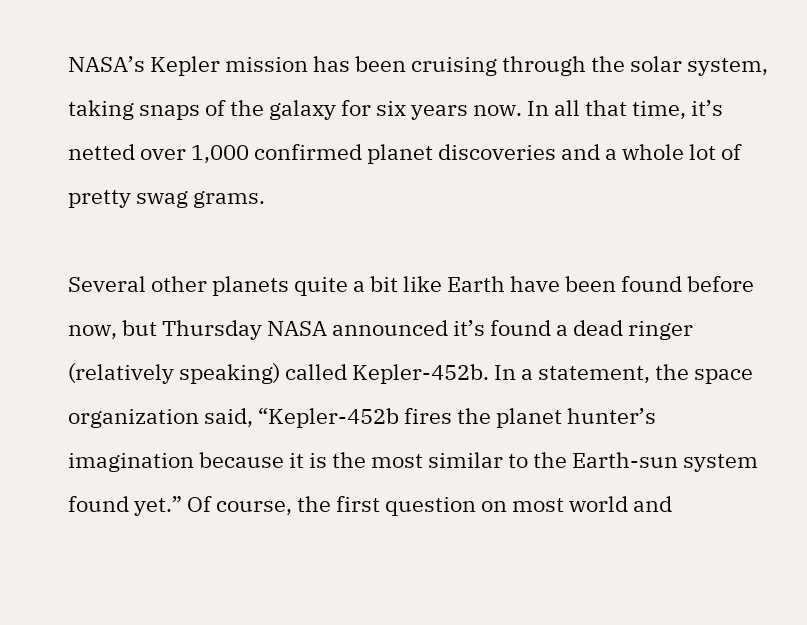NASA’s Kepler mission has been cruising through the solar system,  taking snaps of the galaxy for six years now. In all that time, it’s netted over 1,000 confirmed planet discoveries and a whole lot of pretty swag grams.

Several other planets quite a bit like Earth have been found before now, but Thursday NASA announced it’s found a dead ringer (relatively speaking) called Kepler-452b. In a statement, the space organization said, “Kepler-452b fires the planet hunter’s imagination because it is the most similar to the Earth-sun system found yet.” Of course, the first question on most world and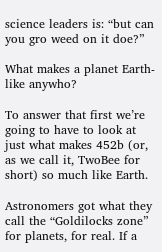science leaders is: “but can you gro weed on it doe?”

What makes a planet Earth-like anywho?

To answer that first we’re going to have to look at just what makes 452b (or, as we call it, TwoBee for short) so much like Earth.

Astronomers got what they call the “Goldilocks zone” for planets, for real. If a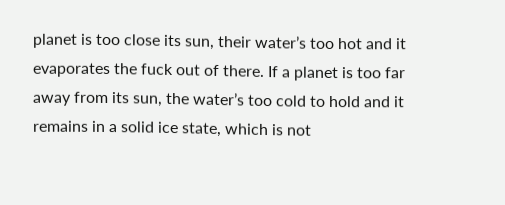planet is too close its sun, their water’s too hot and it evaporates the fuck out of there. If a planet is too far away from its sun, the water’s too cold to hold and it remains in a solid ice state, which is not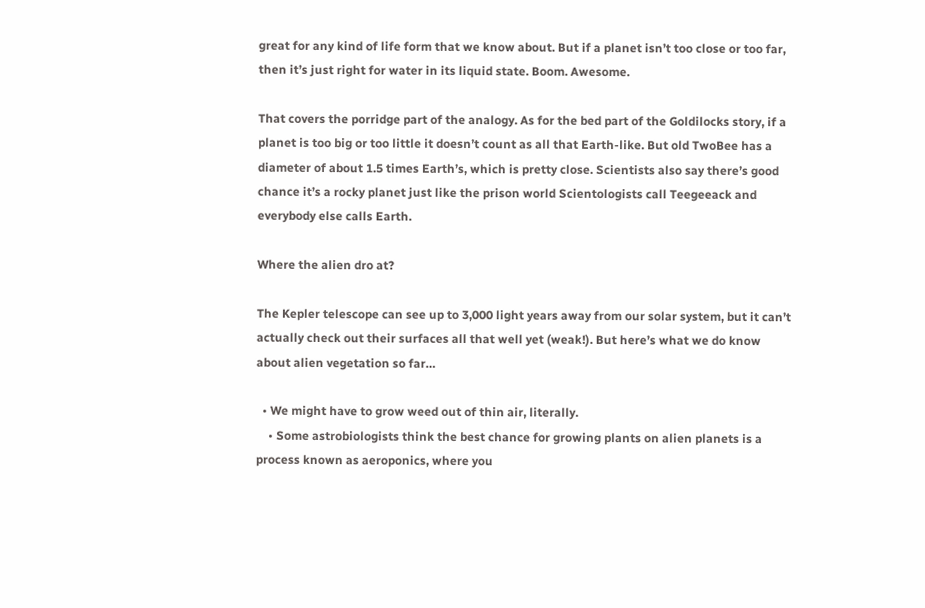great for any kind of life form that we know about. But if a planet isn’t too close or too far, then it’s just right for water in its liquid state. Boom. Awesome.

That covers the porridge part of the analogy. As for the bed part of the Goldilocks story, if a planet is too big or too little it doesn’t count as all that Earth-like. But old TwoBee has a diameter of about 1.5 times Earth’s, which is pretty close. Scientists also say there’s good chance it’s a rocky planet just like the prison world Scientologists call Teegeeack and everybody else calls Earth.

Where the alien dro at?

The Kepler telescope can see up to 3,000 light years away from our solar system, but it can’t actually check out their surfaces all that well yet (weak!). But here’s what we do know about alien vegetation so far…

  • We might have to grow weed out of thin air, literally.
    • Some astrobiologists think the best chance for growing plants on alien planets is a process known as aeroponics, where you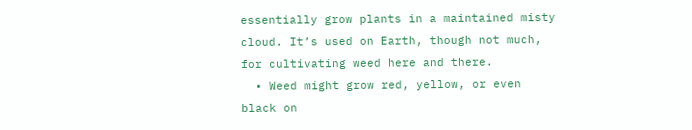essentially grow plants in a maintained misty cloud. It’s used on Earth, though not much, for cultivating weed here and there.
  • Weed might grow red, yellow, or even black on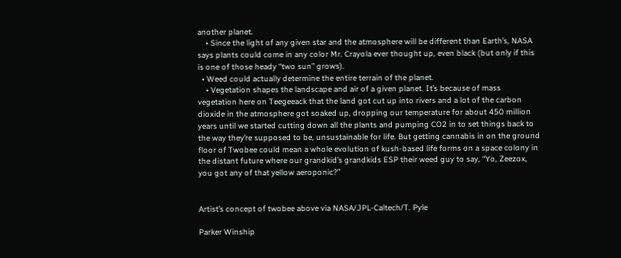another planet.
    • Since the light of any given star and the atmosphere will be different than Earth’s, NASA says plants could come in any color Mr. Crayola ever thought up, even black (but only if this is one of those heady “two sun” grows).
  • Weed could actually determine the entire terrain of the planet.
    • Vegetation shapes the landscape and air of a given planet. It’s because of mass vegetation here on Teegeeack that the land got cut up into rivers and a lot of the carbon dioxide in the atmosphere got soaked up, dropping our temperature for about 450 million years until we started cutting down all the plants and pumping CO2 in to set things back to the way they’re supposed to be, unsustainable for life. But getting cannabis in on the ground floor of Twobee could mean a whole evolution of kush-based life forms on a space colony in the distant future where our grandkid’s grandkids ESP their weed guy to say, “Yo, Zeezox, you got any of that yellow aeroponic?”


Artist’s concept of twobee above via NASA/JPL-Caltech/T. Pyle

Parker Winship